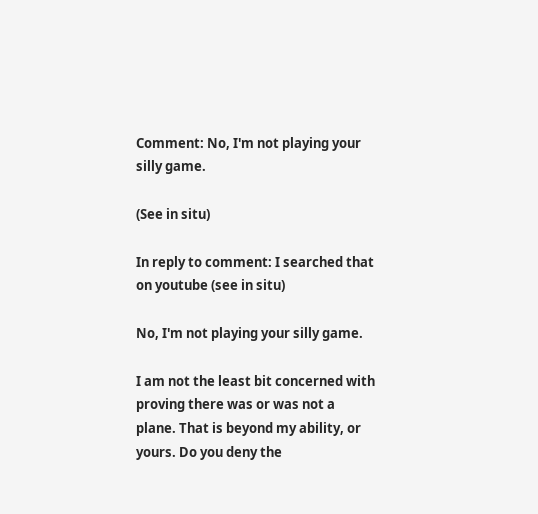Comment: No, I'm not playing your silly game.

(See in situ)

In reply to comment: I searched that on youtube (see in situ)

No, I'm not playing your silly game.

I am not the least bit concerned with proving there was or was not a plane. That is beyond my ability, or yours. Do you deny the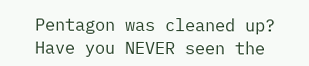Pentagon was cleaned up? Have you NEVER seen the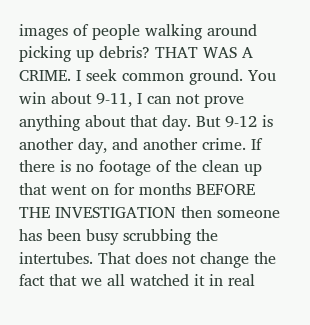images of people walking around picking up debris? THAT WAS A CRIME. I seek common ground. You win about 9-11, I can not prove anything about that day. But 9-12 is another day, and another crime. If there is no footage of the clean up that went on for months BEFORE THE INVESTIGATION then someone has been busy scrubbing the intertubes. That does not change the fact that we all watched it in real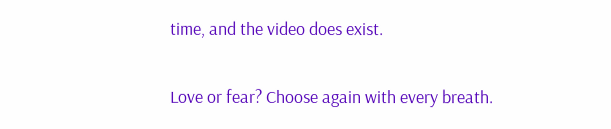time, and the video does exist.

Love or fear? Choose again with every breath.